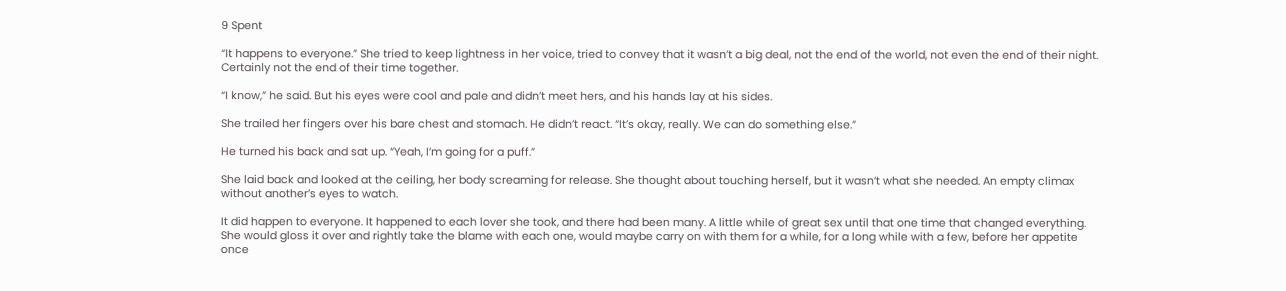9 Spent

“It happens to everyone.” She tried to keep lightness in her voice, tried to convey that it wasn’t a big deal, not the end of the world, not even the end of their night. Certainly not the end of their time together.

“I know,” he said. But his eyes were cool and pale and didn’t meet hers, and his hands lay at his sides.

She trailed her fingers over his bare chest and stomach. He didn’t react. “It’s okay, really. We can do something else.”

He turned his back and sat up. “Yeah, I’m going for a puff.”

She laid back and looked at the ceiling, her body screaming for release. She thought about touching herself, but it wasn’t what she needed. An empty climax without another’s eyes to watch.

It did happen to everyone. It happened to each lover she took, and there had been many. A little while of great sex until that one time that changed everything. She would gloss it over and rightly take the blame with each one, would maybe carry on with them for a while, for a long while with a few, before her appetite once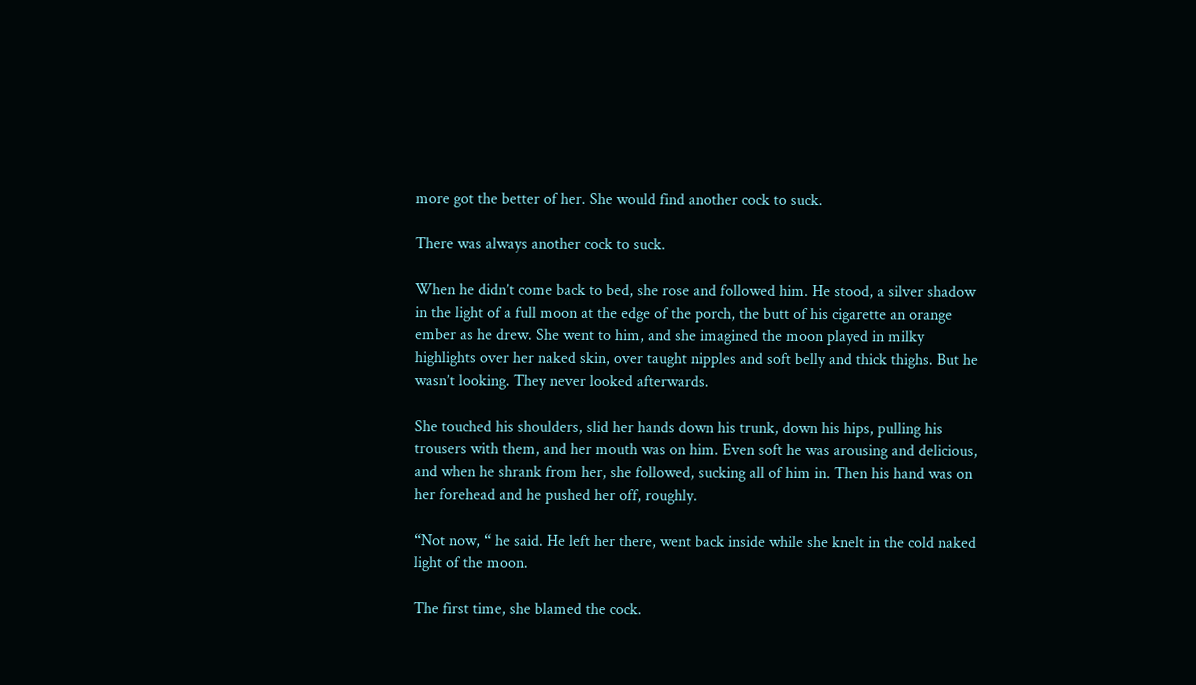more got the better of her. She would find another cock to suck.

There was always another cock to suck.

When he didn’t come back to bed, she rose and followed him. He stood, a silver shadow in the light of a full moon at the edge of the porch, the butt of his cigarette an orange ember as he drew. She went to him, and she imagined the moon played in milky highlights over her naked skin, over taught nipples and soft belly and thick thighs. But he wasn’t looking. They never looked afterwards.

She touched his shoulders, slid her hands down his trunk, down his hips, pulling his trousers with them, and her mouth was on him. Even soft he was arousing and delicious, and when he shrank from her, she followed, sucking all of him in. Then his hand was on her forehead and he pushed her off, roughly.

“Not now, “ he said. He left her there, went back inside while she knelt in the cold naked light of the moon.

The first time, she blamed the cock.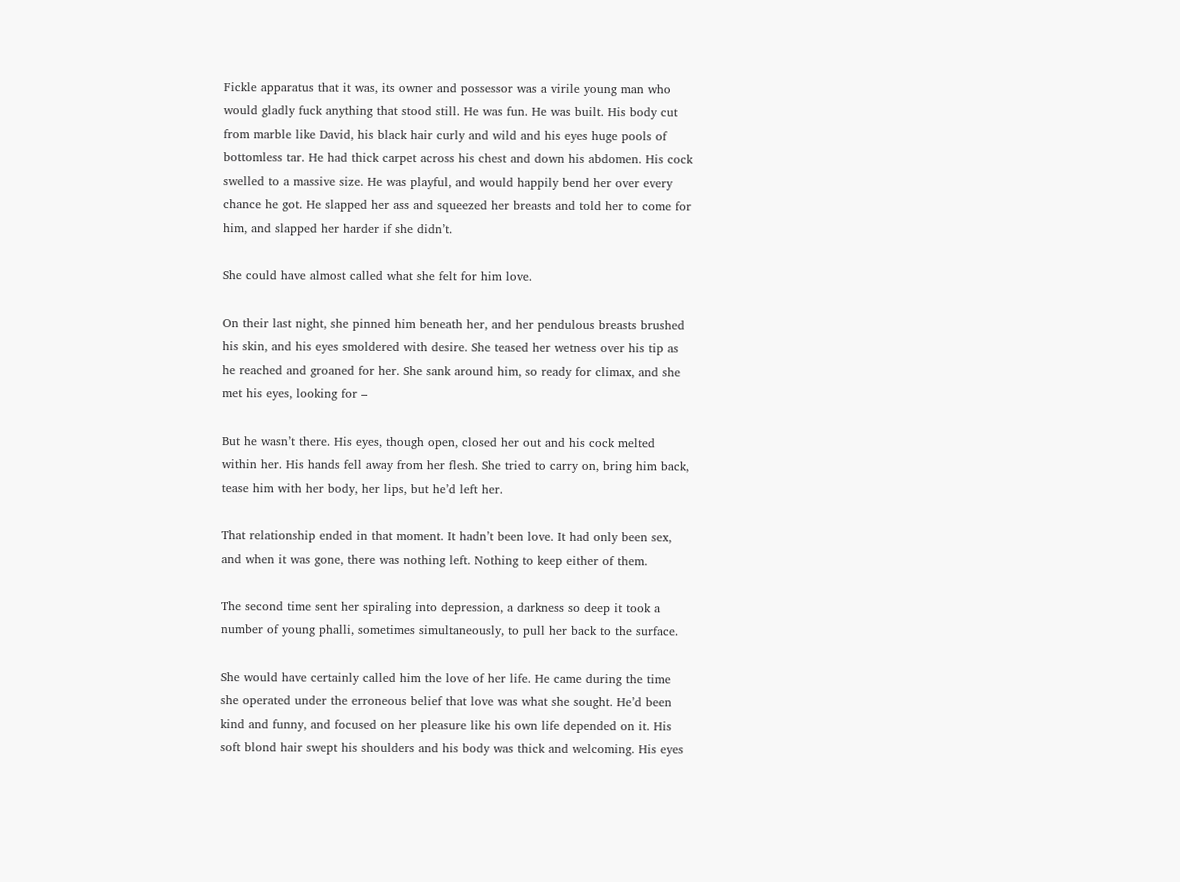Fickle apparatus that it was, its owner and possessor was a virile young man who would gladly fuck anything that stood still. He was fun. He was built. His body cut from marble like David, his black hair curly and wild and his eyes huge pools of bottomless tar. He had thick carpet across his chest and down his abdomen. His cock swelled to a massive size. He was playful, and would happily bend her over every chance he got. He slapped her ass and squeezed her breasts and told her to come for him, and slapped her harder if she didn’t.

She could have almost called what she felt for him love.

On their last night, she pinned him beneath her, and her pendulous breasts brushed his skin, and his eyes smoldered with desire. She teased her wetness over his tip as he reached and groaned for her. She sank around him, so ready for climax, and she met his eyes, looking for –

But he wasn’t there. His eyes, though open, closed her out and his cock melted within her. His hands fell away from her flesh. She tried to carry on, bring him back, tease him with her body, her lips, but he’d left her.

That relationship ended in that moment. It hadn’t been love. It had only been sex, and when it was gone, there was nothing left. Nothing to keep either of them.

The second time sent her spiraling into depression, a darkness so deep it took a number of young phalli, sometimes simultaneously, to pull her back to the surface.

She would have certainly called him the love of her life. He came during the time she operated under the erroneous belief that love was what she sought. He’d been kind and funny, and focused on her pleasure like his own life depended on it. His soft blond hair swept his shoulders and his body was thick and welcoming. His eyes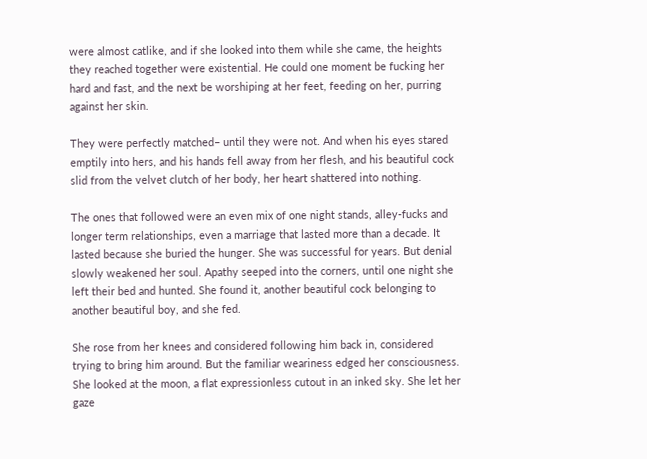were almost catlike, and if she looked into them while she came, the heights they reached together were existential. He could one moment be fucking her hard and fast, and the next be worshiping at her feet, feeding on her, purring against her skin.

They were perfectly matched– until they were not. And when his eyes stared emptily into hers, and his hands fell away from her flesh, and his beautiful cock slid from the velvet clutch of her body, her heart shattered into nothing.

The ones that followed were an even mix of one night stands, alley-fucks and longer term relationships, even a marriage that lasted more than a decade. It lasted because she buried the hunger. She was successful for years. But denial slowly weakened her soul. Apathy seeped into the corners, until one night she left their bed and hunted. She found it, another beautiful cock belonging to another beautiful boy, and she fed.

She rose from her knees and considered following him back in, considered trying to bring him around. But the familiar weariness edged her consciousness. She looked at the moon, a flat expressionless cutout in an inked sky. She let her gaze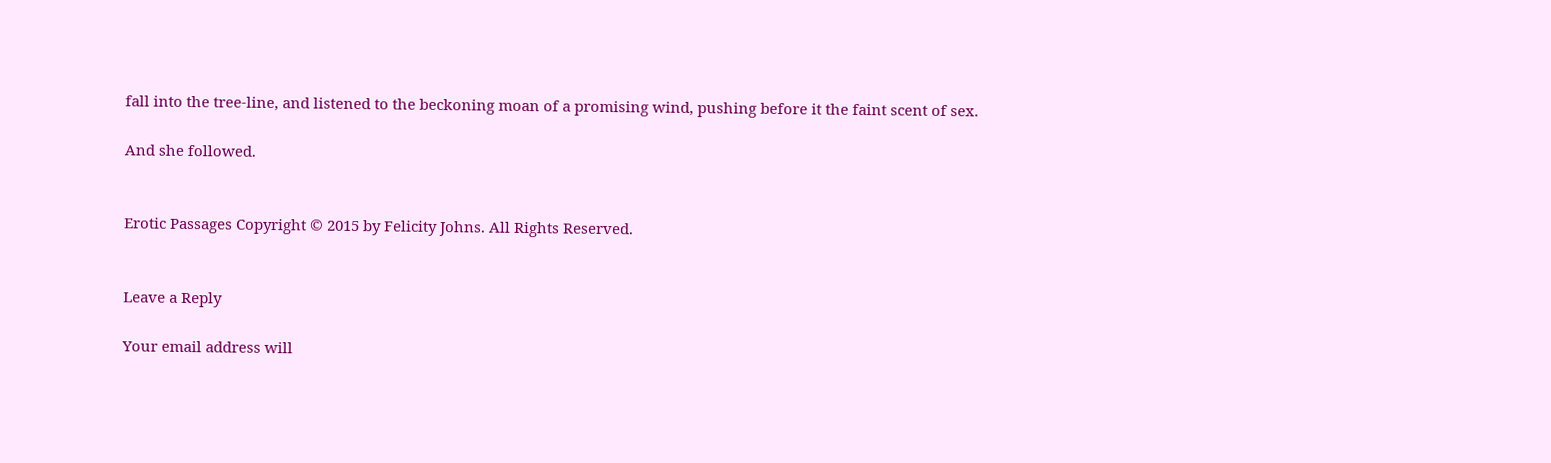fall into the tree-line, and listened to the beckoning moan of a promising wind, pushing before it the faint scent of sex.

And she followed.


Erotic Passages Copyright © 2015 by Felicity Johns. All Rights Reserved.


Leave a Reply

Your email address will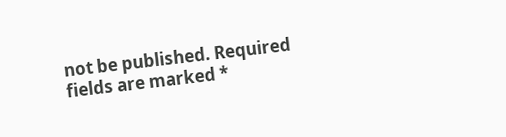not be published. Required fields are marked *